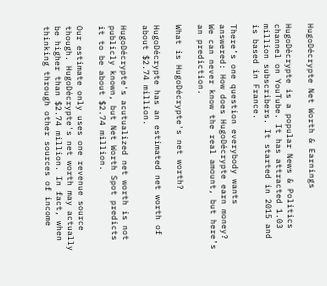HugoDécrypte Net Worth & Earnings

HugoDécrypte is a popular News & Politics channel on YouTube. It has attracted 1.03 million subscribers. It started in 2015 and is based in France.

There’s one question everybody wants answered: How does HugoDécrypte earn money? We can never know the real amount, but here’s an prediction.

What is HugoDécrypte's net worth?

HugoDécrypte has an estimated net worth of about $2.74 million.

HugoDécrypte's acutualized net worth is not publicly known, but Net Worth Spot predicts it to be about $2.74 million.

Our estimate only uses one revenue source though. HugoDécrypte's net worth may actually be higher than $2.74 million. In fact, when thinking through other sources of income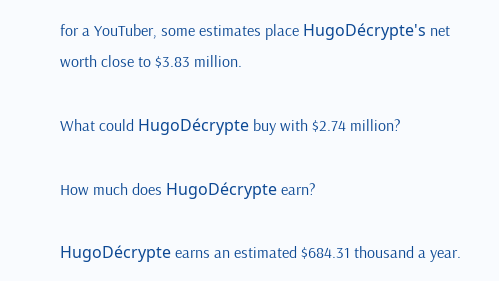for a YouTuber, some estimates place HugoDécrypte's net worth close to $3.83 million.

What could HugoDécrypte buy with $2.74 million?

How much does HugoDécrypte earn?

HugoDécrypte earns an estimated $684.31 thousand a year.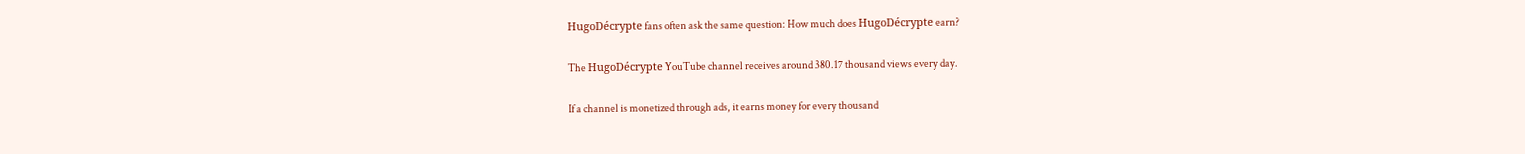HugoDécrypte fans often ask the same question: How much does HugoDécrypte earn?

The HugoDécrypte YouTube channel receives around 380.17 thousand views every day.

If a channel is monetized through ads, it earns money for every thousand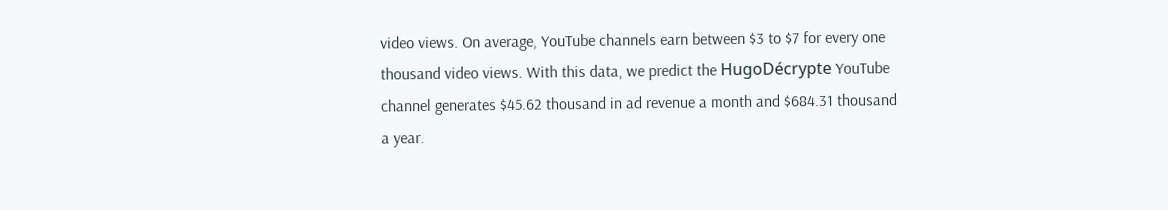video views. On average, YouTube channels earn between $3 to $7 for every one thousand video views. With this data, we predict the HugoDécrypte YouTube channel generates $45.62 thousand in ad revenue a month and $684.31 thousand a year.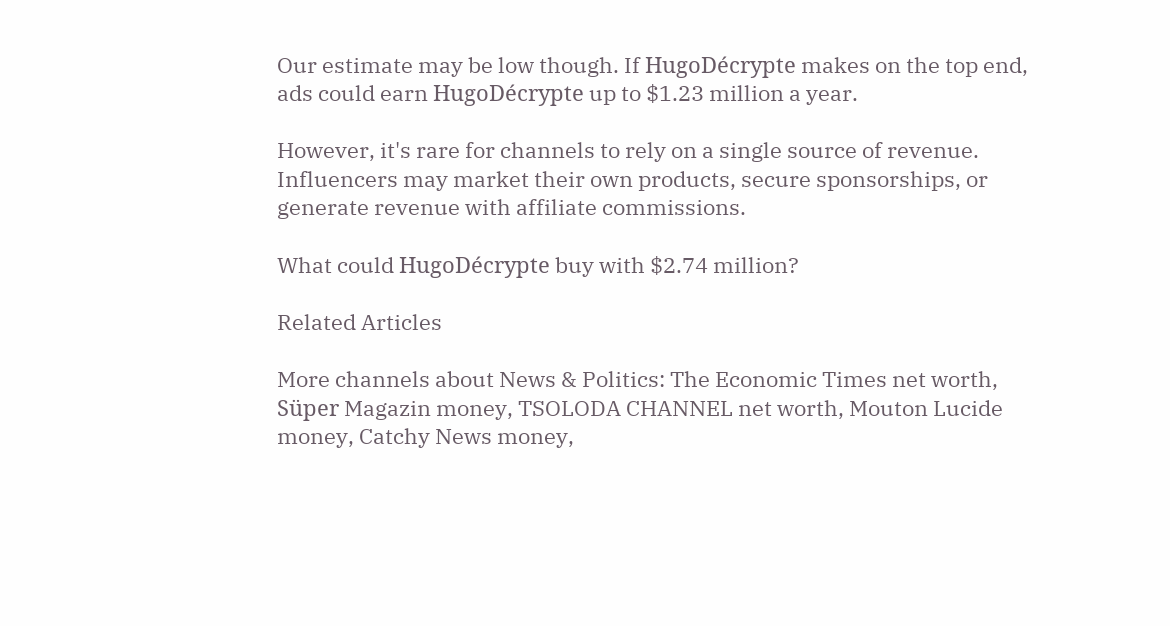Our estimate may be low though. If HugoDécrypte makes on the top end, ads could earn HugoDécrypte up to $1.23 million a year.

However, it's rare for channels to rely on a single source of revenue. Influencers may market their own products, secure sponsorships, or generate revenue with affiliate commissions.

What could HugoDécrypte buy with $2.74 million?

Related Articles

More channels about News & Politics: The Economic Times net worth, Süper Magazin money, TSOLODA CHANNEL net worth, Mouton Lucide money, Catchy News money,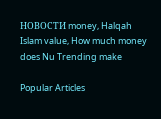НОВОСТИ money, Halqah Islam value, How much money does Nu Trending make

Popular Articles